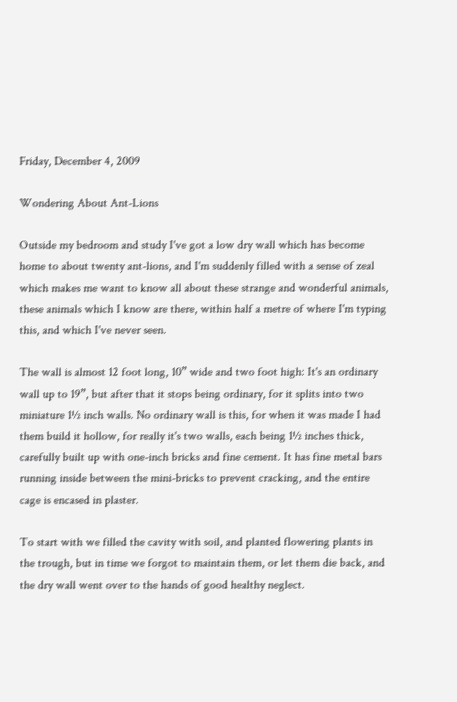Friday, December 4, 2009

Wondering About Ant-Lions

Outside my bedroom and study I've got a low dry wall which has become home to about twenty ant-lions, and I'm suddenly filled with a sense of zeal which makes me want to know all about these strange and wonderful animals, these animals which I know are there, within half a metre of where I'm typing this, and which I've never seen.

The wall is almost 12 foot long, 10” wide and two foot high: It's an ordinary wall up to 19”, but after that it stops being ordinary, for it splits into two miniature 1½ inch walls. No ordinary wall is this, for when it was made I had them build it hollow, for really it's two walls, each being 1½ inches thick, carefully built up with one-inch bricks and fine cement. It has fine metal bars running inside between the mini-bricks to prevent cracking, and the entire cage is encased in plaster.

To start with we filled the cavity with soil, and planted flowering plants in the trough, but in time we forgot to maintain them, or let them die back, and the dry wall went over to the hands of good healthy neglect.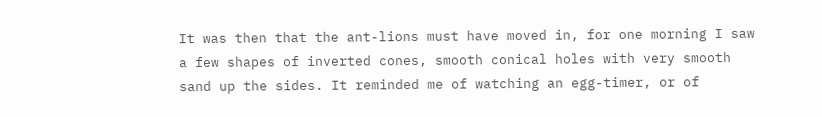It was then that the ant-lions must have moved in, for one morning I saw a few shapes of inverted cones, smooth conical holes with very smooth sand up the sides. It reminded me of watching an egg-timer, or of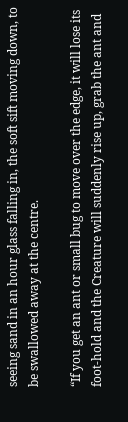seeing sand in an hour glass falling in, the soft sift moving down, to be swallowed away at the centre.

“If you get an ant or small bug to move over the edge, it will lose its foot-hold and the Creature will suddenly rise up, grab the ant and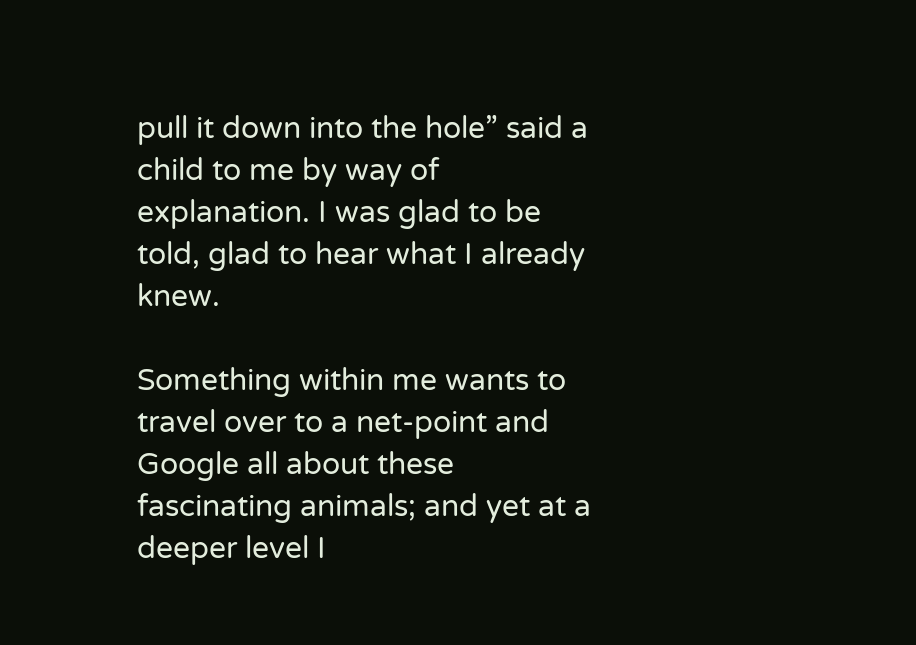pull it down into the hole” said a child to me by way of explanation. I was glad to be told, glad to hear what I already knew.

Something within me wants to travel over to a net-point and Google all about these fascinating animals; and yet at a deeper level I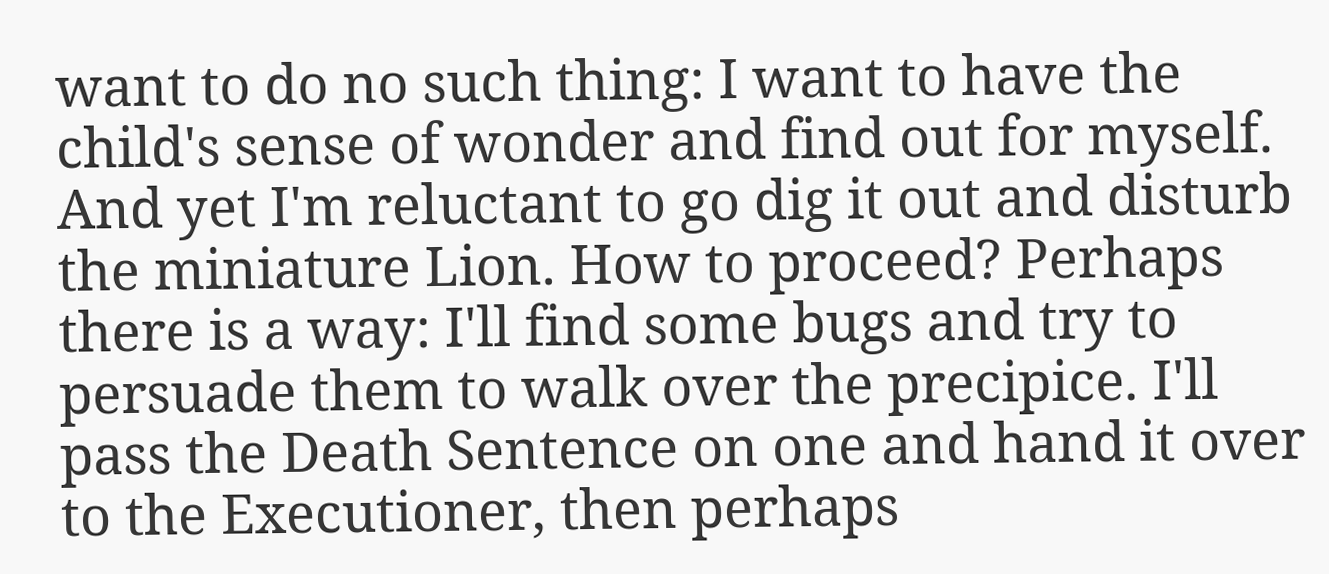want to do no such thing: I want to have the child's sense of wonder and find out for myself. And yet I'm reluctant to go dig it out and disturb the miniature Lion. How to proceed? Perhaps there is a way: I'll find some bugs and try to persuade them to walk over the precipice. I'll pass the Death Sentence on one and hand it over to the Executioner, then perhaps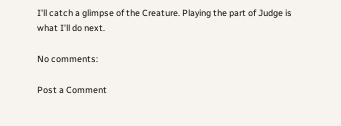I'll catch a glimpse of the Creature. Playing the part of Judge is what I'll do next.

No comments:

Post a Comment